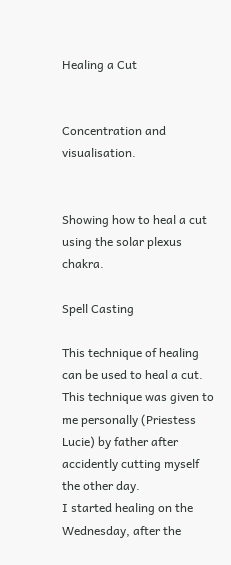Healing a Cut


Concentration and visualisation.


Showing how to heal a cut using the solar plexus chakra.

Spell Casting

This technique of healing can be used to heal a cut.
This technique was given to me personally (Priestess Lucie) by father after accidently cutting myself the other day.
I started healing on the Wednesday, after the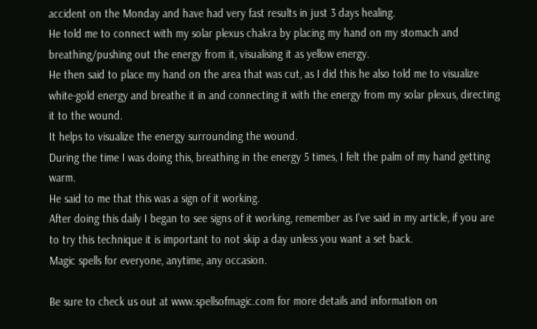accident on the Monday and have had very fast results in just 3 days healing.
He told me to connect with my solar plexus chakra by placing my hand on my stomach and breathing/pushing out the energy from it, visualising it as yellow energy.
He then said to place my hand on the area that was cut, as I did this he also told me to visualize white-gold energy and breathe it in and connecting it with the energy from my solar plexus, directing it to the wound.
It helps to visualize the energy surrounding the wound.
During the time I was doing this, breathing in the energy 5 times, I felt the palm of my hand getting warm.
He said to me that this was a sign of it working.
After doing this daily I began to see signs of it working, remember as I've said in my article, if you are to try this technique it is important to not skip a day unless you want a set back.
Magic spells for everyone, anytime, any occasion.

Be sure to check us out at www.spellsofmagic.com for more details and information on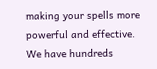making your spells more powerful and effective. We have hundreds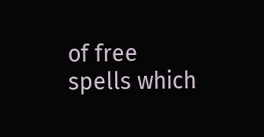of free spells which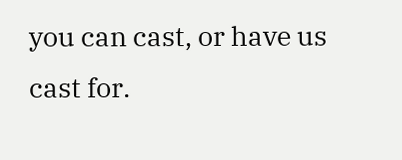you can cast, or have us cast for.